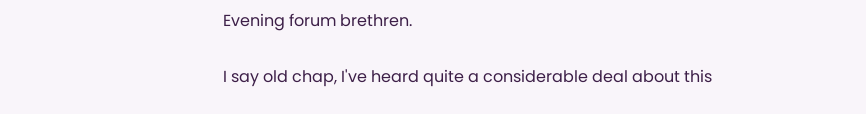Evening forum brethren.

I say old chap, I've heard quite a considerable deal about this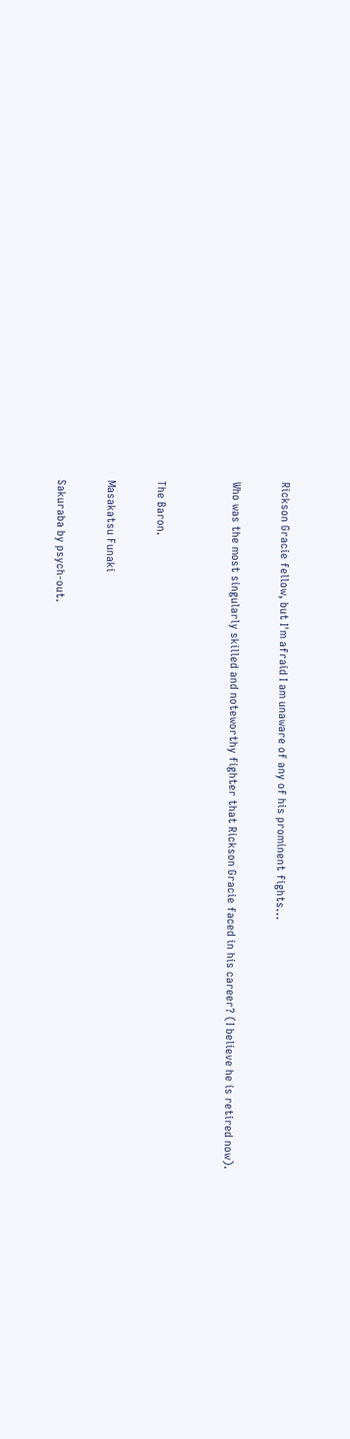Rickson Gracie fellow, but I'm afraid I am unaware of any of his prominent fights...

Who was the most singularly skilled and noteworthy fighter that Rickson Gracie faced in his career? (I believe he is retired now).


The Baron.

Masakatsu Funaki

Sakuraba by psych-out.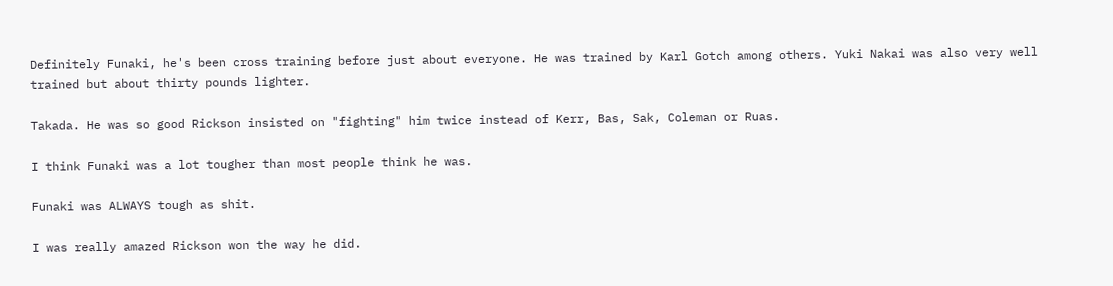Definitely Funaki, he's been cross training before just about everyone. He was trained by Karl Gotch among others. Yuki Nakai was also very well trained but about thirty pounds lighter.

Takada. He was so good Rickson insisted on "fighting" him twice instead of Kerr, Bas, Sak, Coleman or Ruas.

I think Funaki was a lot tougher than most people think he was.

Funaki was ALWAYS tough as shit.

I was really amazed Rickson won the way he did.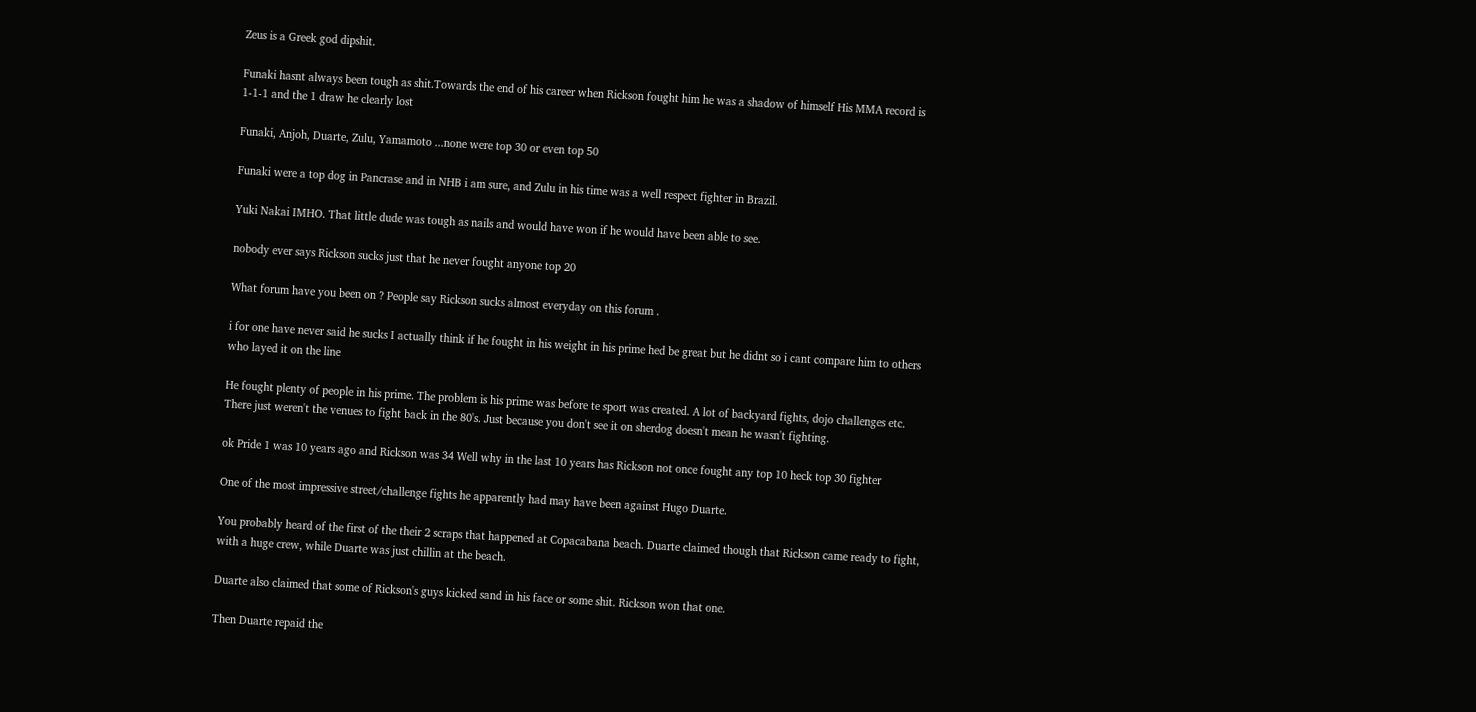Zeus is a Greek god dipshit.

Funaki hasnt always been tough as shit.Towards the end of his career when Rickson fought him he was a shadow of himself His MMA record is 1-1-1 and the 1 draw he clearly lost

Funaki, Anjoh, Duarte, Zulu, Yamamoto ...none were top 30 or even top 50

Funaki were a top dog in Pancrase and in NHB i am sure, and Zulu in his time was a well respect fighter in Brazil.

Yuki Nakai IMHO. That little dude was tough as nails and would have won if he would have been able to see.

nobody ever says Rickson sucks just that he never fought anyone top 20

What forum have you been on ? People say Rickson sucks almost everyday on this forum .

i for one have never said he sucks I actually think if he fought in his weight in his prime hed be great but he didnt so i cant compare him to others who layed it on the line

He fought plenty of people in his prime. The problem is his prime was before te sport was created. A lot of backyard fights, dojo challenges etc. There just weren't the venues to fight back in the 80's. Just because you don't see it on sherdog doesn't mean he wasn't fighting.

ok Pride 1 was 10 years ago and Rickson was 34 Well why in the last 10 years has Rickson not once fought any top 10 heck top 30 fighter

One of the most impressive street/challenge fights he apparently had may have been against Hugo Duarte.

You probably heard of the first of the their 2 scraps that happened at Copacabana beach. Duarte claimed though that Rickson came ready to fight, with a huge crew, while Duarte was just chillin at the beach.

Duarte also claimed that some of Rickson's guys kicked sand in his face or some shit. Rickson won that one.

Then Duarte repaid the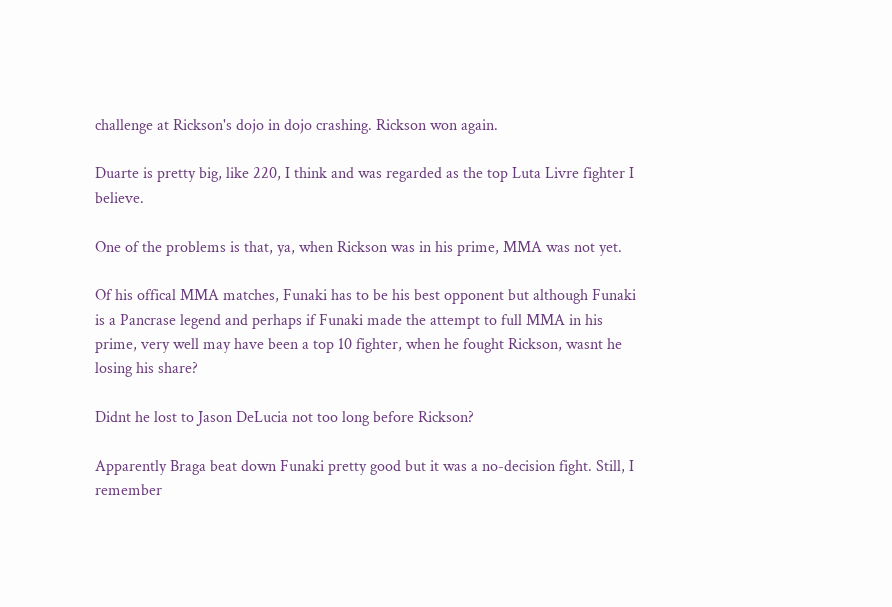challenge at Rickson's dojo in dojo crashing. Rickson won again.

Duarte is pretty big, like 220, I think and was regarded as the top Luta Livre fighter I believe.

One of the problems is that, ya, when Rickson was in his prime, MMA was not yet.

Of his offical MMA matches, Funaki has to be his best opponent but although Funaki is a Pancrase legend and perhaps if Funaki made the attempt to full MMA in his prime, very well may have been a top 10 fighter, when he fought Rickson, wasnt he losing his share?

Didnt he lost to Jason DeLucia not too long before Rickson?

Apparently Braga beat down Funaki pretty good but it was a no-decision fight. Still, I remember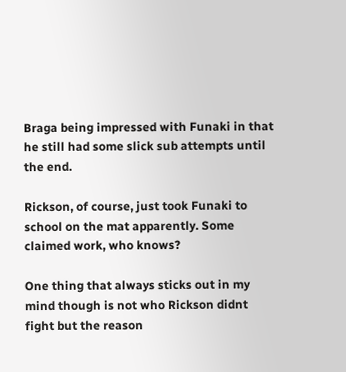Braga being impressed with Funaki in that he still had some slick sub attempts until the end.

Rickson, of course, just took Funaki to school on the mat apparently. Some claimed work, who knows?

One thing that always sticks out in my mind though is not who Rickson didnt fight but the reason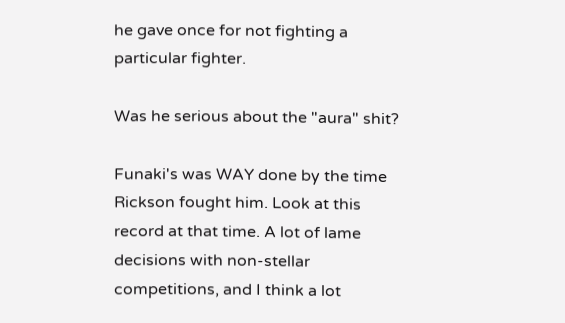he gave once for not fighting a particular fighter.

Was he serious about the "aura" shit?

Funaki's was WAY done by the time Rickson fought him. Look at this record at that time. A lot of lame decisions with non-stellar competitions, and I think a lot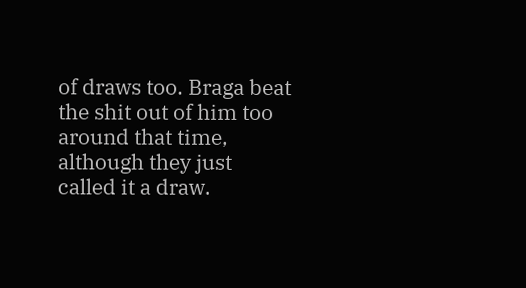of draws too. Braga beat the shit out of him too around that time, although they just called it a draw.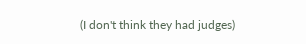(I don't think they had judges)